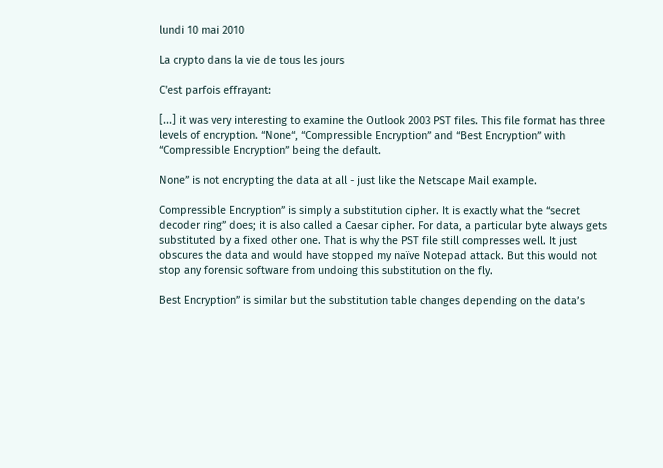lundi 10 mai 2010

La crypto dans la vie de tous les jours

C'est parfois effrayant:

[...] it was very interesting to examine the Outlook 2003 PST files. This file format has three levels of encryption. “None“, “Compressible Encryption” and “Best Encryption” with “Compressible Encryption” being the default.

None” is not encrypting the data at all - just like the Netscape Mail example.

Compressible Encryption” is simply a substitution cipher. It is exactly what the “secret decoder ring” does; it is also called a Caesar cipher. For data, a particular byte always gets substituted by a fixed other one. That is why the PST file still compresses well. It just obscures the data and would have stopped my naïve Notepad attack. But this would not stop any forensic software from undoing this substitution on the fly.

Best Encryption” is similar but the substitution table changes depending on the data’s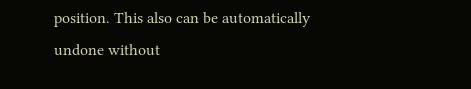position. This also can be automatically undone without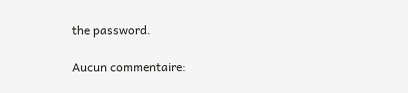the password.

Aucun commentaire: